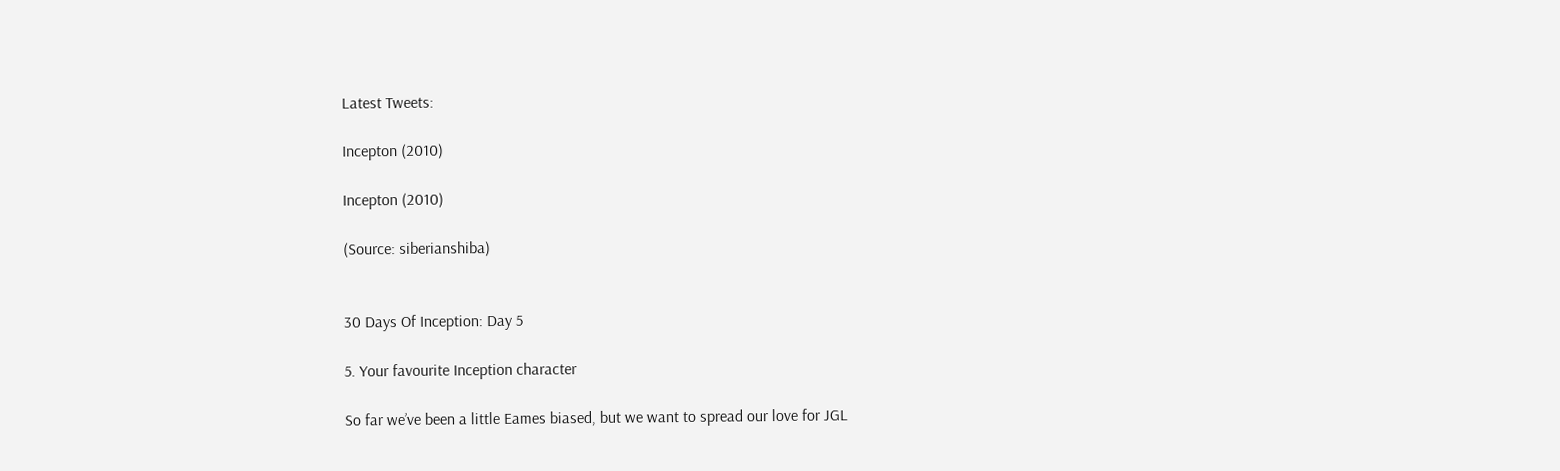Latest Tweets:

Incepton (2010)

Incepton (2010)

(Source: siberianshiba)


30 Days Of Inception: Day 5

5. Your favourite Inception character

So far we’ve been a little Eames biased, but we want to spread our love for JGL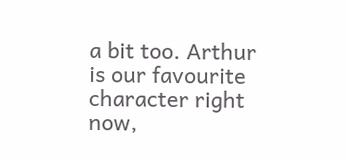a bit too. Arthur is our favourite character right now,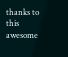thanks to this awesome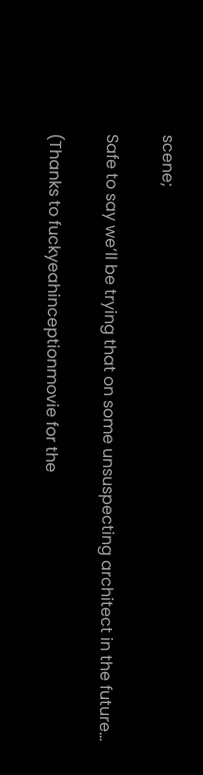scene;

Safe to say we’ll be trying that on some unsuspecting architect in the future…

(Thanks to fuckyeahinceptionmovie for the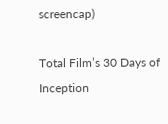screencap)

Total Film’s 30 Days of Inception